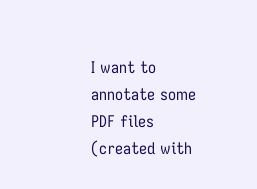I want to annotate some PDF files (created with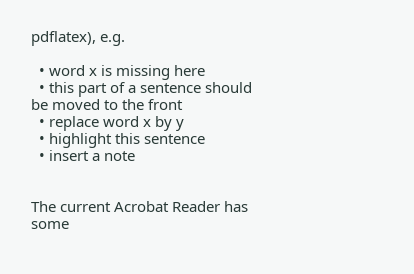pdflatex), e.g.

  • word x is missing here
  • this part of a sentence should be moved to the front
  • replace word x by y
  • highlight this sentence
  • insert a note


The current Acrobat Reader has some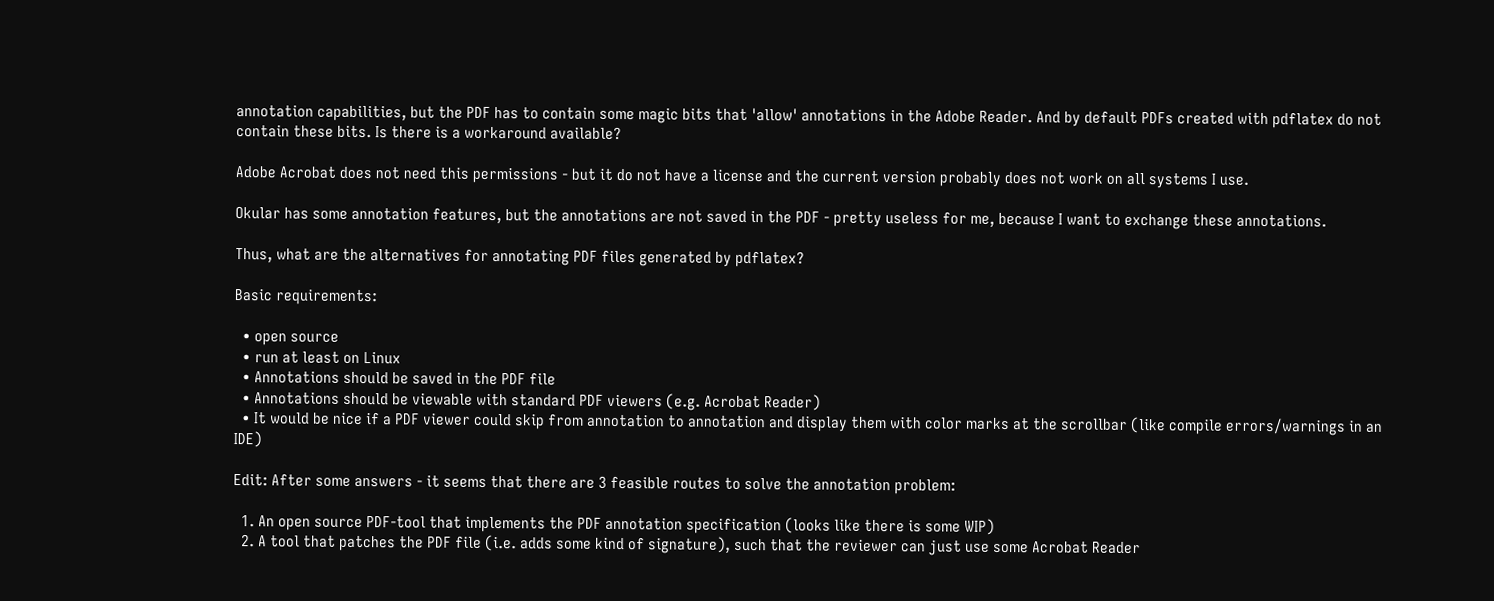annotation capabilities, but the PDF has to contain some magic bits that 'allow' annotations in the Adobe Reader. And by default PDFs created with pdflatex do not contain these bits. Is there is a workaround available?

Adobe Acrobat does not need this permissions - but it do not have a license and the current version probably does not work on all systems I use.

Okular has some annotation features, but the annotations are not saved in the PDF - pretty useless for me, because I want to exchange these annotations.

Thus, what are the alternatives for annotating PDF files generated by pdflatex?

Basic requirements:

  • open source
  • run at least on Linux
  • Annotations should be saved in the PDF file
  • Annotations should be viewable with standard PDF viewers (e.g. Acrobat Reader)
  • It would be nice if a PDF viewer could skip from annotation to annotation and display them with color marks at the scrollbar (like compile errors/warnings in an IDE)

Edit: After some answers - it seems that there are 3 feasible routes to solve the annotation problem:

  1. An open source PDF-tool that implements the PDF annotation specification (looks like there is some WIP)
  2. A tool that patches the PDF file (i.e. adds some kind of signature), such that the reviewer can just use some Acrobat Reader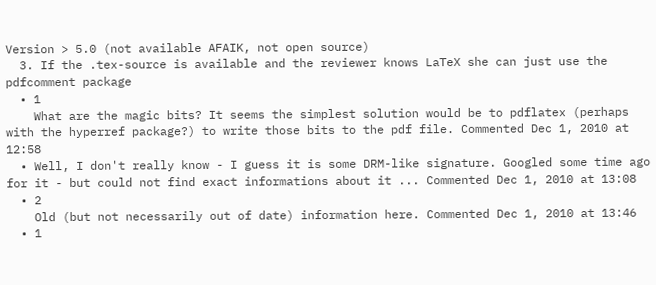Version > 5.0 (not available AFAIK, not open source)
  3. If the .tex-source is available and the reviewer knows LaTeX she can just use the pdfcomment package
  • 1
    What are the magic bits? It seems the simplest solution would be to pdflatex (perhaps with the hyperref package?) to write those bits to the pdf file. Commented Dec 1, 2010 at 12:58
  • Well, I don't really know - I guess it is some DRM-like signature. Googled some time ago for it - but could not find exact informations about it ... Commented Dec 1, 2010 at 13:08
  • 2
    Old (but not necessarily out of date) information here. Commented Dec 1, 2010 at 13:46
  • 1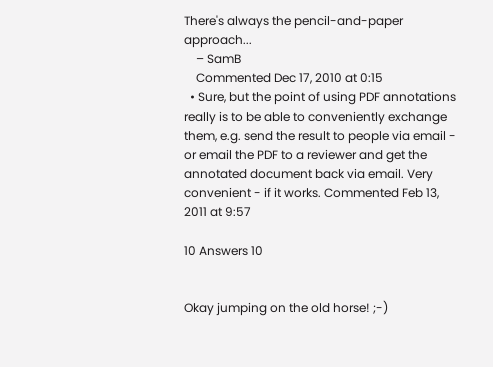There's always the pencil-and-paper approach...
    – SamB
    Commented Dec 17, 2010 at 0:15
  • Sure, but the point of using PDF annotations really is to be able to conveniently exchange them, e.g. send the result to people via email - or email the PDF to a reviewer and get the annotated document back via email. Very convenient - if it works. Commented Feb 13, 2011 at 9:57

10 Answers 10


Okay jumping on the old horse! ;-)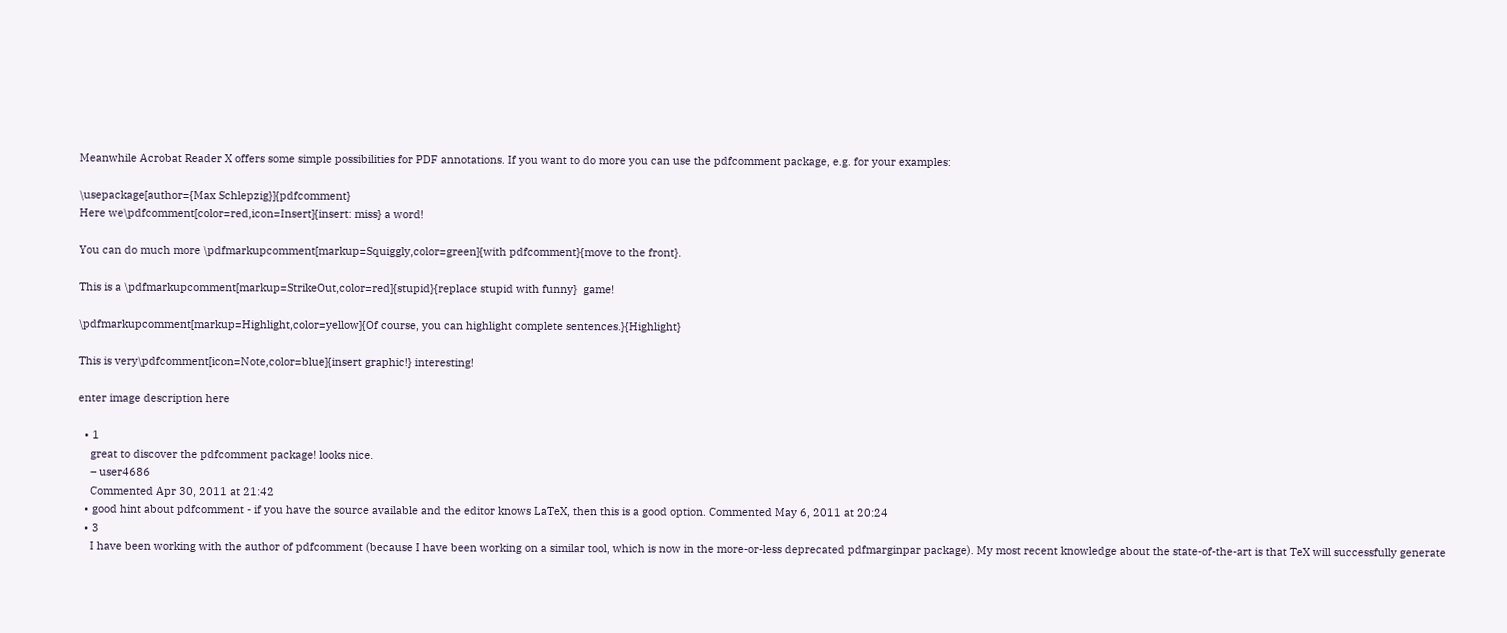Meanwhile Acrobat Reader X offers some simple possibilities for PDF annotations. If you want to do more you can use the pdfcomment package, e.g. for your examples:

\usepackage[author={Max Schlepzig}]{pdfcomment}
Here we\pdfcomment[color=red,icon=Insert]{insert: miss} a word!

You can do much more \pdfmarkupcomment[markup=Squiggly,color=green]{with pdfcomment}{move to the front}.

This is a \pdfmarkupcomment[markup=StrikeOut,color=red]{stupid}{replace stupid with funny}  game!

\pdfmarkupcomment[markup=Highlight,color=yellow]{Of course, you can highlight complete sentences.}{Highlight}

This is very\pdfcomment[icon=Note,color=blue]{insert graphic!} interesting!

enter image description here

  • 1
    great to discover the pdfcomment package! looks nice.
    – user4686
    Commented Apr 30, 2011 at 21:42
  • good hint about pdfcomment - if you have the source available and the editor knows LaTeX, then this is a good option. Commented May 6, 2011 at 20:24
  • 3
    I have been working with the author of pdfcomment (because I have been working on a similar tool, which is now in the more-or-less deprecated pdfmarginpar package). My most recent knowledge about the state-of-the-art is that TeX will successfully generate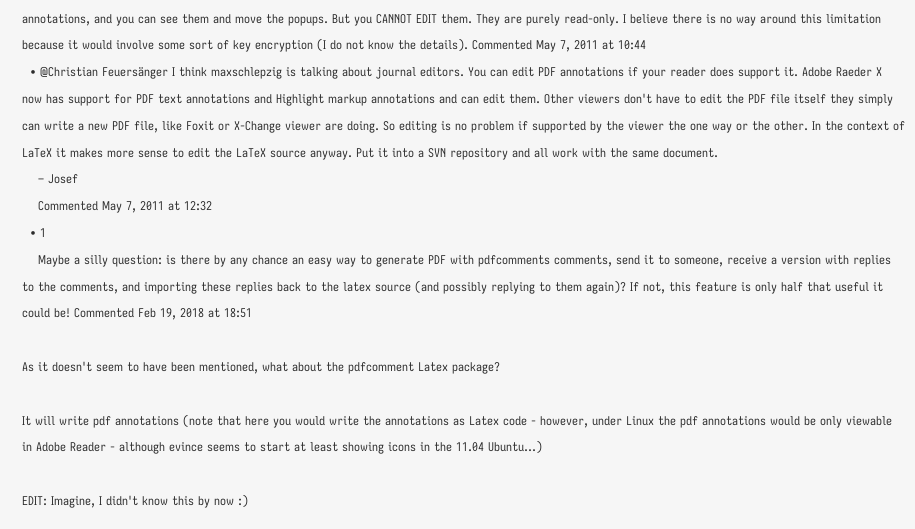annotations, and you can see them and move the popups. But you CANNOT EDIT them. They are purely read-only. I believe there is no way around this limitation because it would involve some sort of key encryption (I do not know the details). Commented May 7, 2011 at 10:44
  • @Christian Feuersänger I think maxschlepzig is talking about journal editors. You can edit PDF annotations if your reader does support it. Adobe Raeder X now has support for PDF text annotations and Highlight markup annotations and can edit them. Other viewers don't have to edit the PDF file itself they simply can write a new PDF file, like Foxit or X-Change viewer are doing. So editing is no problem if supported by the viewer the one way or the other. In the context of LaTeX it makes more sense to edit the LaTeX source anyway. Put it into a SVN repository and all work with the same document.
    – Josef
    Commented May 7, 2011 at 12:32
  • 1
    Maybe a silly question: is there by any chance an easy way to generate PDF with pdfcomments comments, send it to someone, receive a version with replies to the comments, and importing these replies back to the latex source (and possibly replying to them again)? If not, this feature is only half that useful it could be! Commented Feb 19, 2018 at 18:51

As it doesn't seem to have been mentioned, what about the pdfcomment Latex package?

It will write pdf annotations (note that here you would write the annotations as Latex code - however, under Linux the pdf annotations would be only viewable in Adobe Reader - although evince seems to start at least showing icons in the 11.04 Ubuntu...)

EDIT: Imagine, I didn't know this by now :)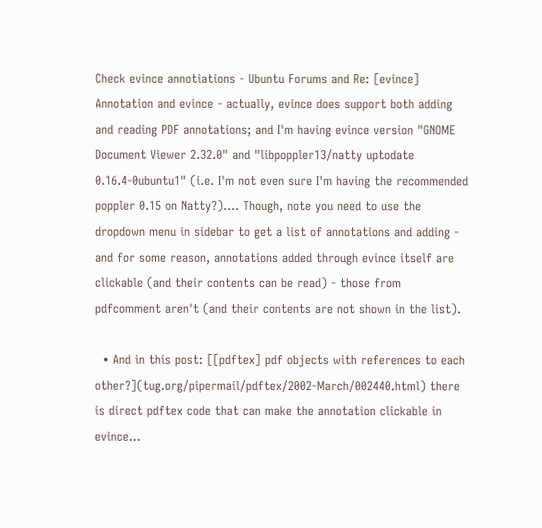Check evince annotiations - Ubuntu Forums and Re: [evince] Annotation and evince - actually, evince does support both adding and reading PDF annotations; and I'm having evince version "GNOME Document Viewer 2.32.0" and "libpoppler13/natty uptodate 0.16.4-0ubuntu1" (i.e. I'm not even sure I'm having the recommended poppler 0.15 on Natty?).... Though, note you need to use the dropdown menu in sidebar to get a list of annotations and adding - and for some reason, annotations added through evince itself are clickable (and their contents can be read) - those from pdfcomment aren't (and their contents are not shown in the list).

  • And in this post: [[pdftex] pdf objects with references to each other?](tug.org/pipermail/pdftex/2002-March/002440.html) there is direct pdftex code that can make the annotation clickable in evince...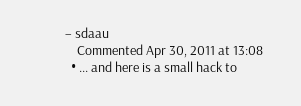– sdaau
    Commented Apr 30, 2011 at 13:08
  • ... and here is a small hack to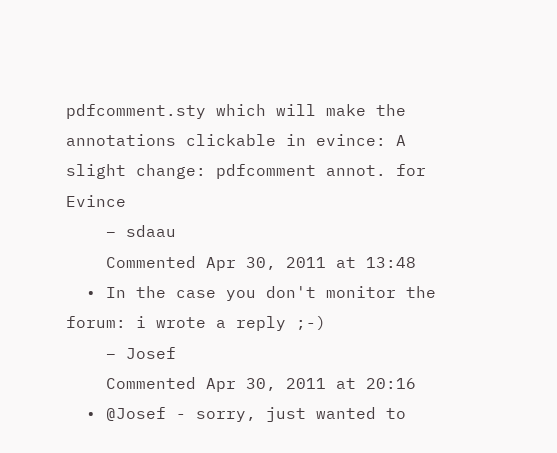pdfcomment.sty which will make the annotations clickable in evince: A slight change: pdfcomment annot. for Evince
    – sdaau
    Commented Apr 30, 2011 at 13:48
  • In the case you don't monitor the forum: i wrote a reply ;-)
    – Josef
    Commented Apr 30, 2011 at 20:16
  • @Josef - sorry, just wanted to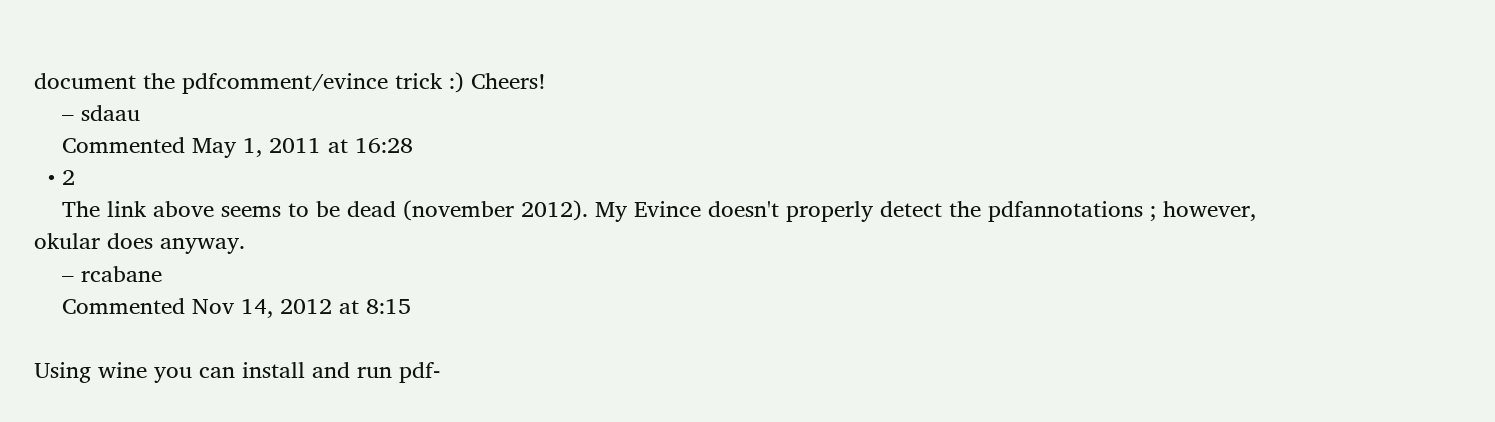document the pdfcomment/evince trick :) Cheers!
    – sdaau
    Commented May 1, 2011 at 16:28
  • 2
    The link above seems to be dead (november 2012). My Evince doesn't properly detect the pdfannotations ; however, okular does anyway.
    – rcabane
    Commented Nov 14, 2012 at 8:15

Using wine you can install and run pdf-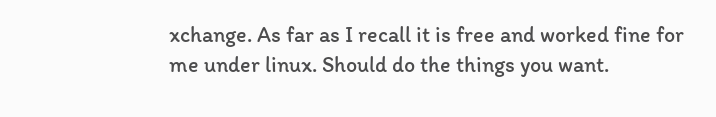xchange. As far as I recall it is free and worked fine for me under linux. Should do the things you want.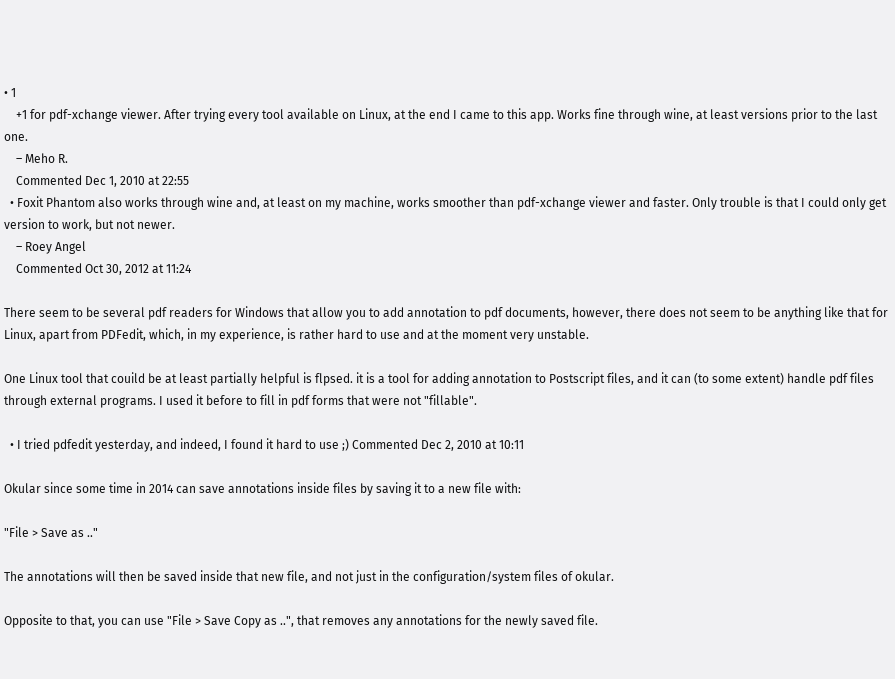• 1
    +1 for pdf-xchange viewer. After trying every tool available on Linux, at the end I came to this app. Works fine through wine, at least versions prior to the last one.
    – Meho R.
    Commented Dec 1, 2010 at 22:55
  • Foxit Phantom also works through wine and, at least on my machine, works smoother than pdf-xchange viewer and faster. Only trouble is that I could only get version to work, but not newer.
    – Roey Angel
    Commented Oct 30, 2012 at 11:24

There seem to be several pdf readers for Windows that allow you to add annotation to pdf documents, however, there does not seem to be anything like that for Linux, apart from PDFedit, which, in my experience, is rather hard to use and at the moment very unstable.

One Linux tool that couild be at least partially helpful is flpsed. it is a tool for adding annotation to Postscript files, and it can (to some extent) handle pdf files through external programs. I used it before to fill in pdf forms that were not "fillable".

  • I tried pdfedit yesterday, and indeed, I found it hard to use ;) Commented Dec 2, 2010 at 10:11

Okular since some time in 2014 can save annotations inside files by saving it to a new file with:

"File > Save as .."

The annotations will then be saved inside that new file, and not just in the configuration/system files of okular.

Opposite to that, you can use "File > Save Copy as ..", that removes any annotations for the newly saved file.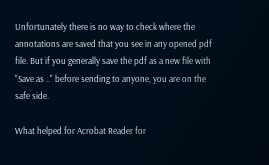Unfortunately there is no way to check where the annotations are saved that you see in any opened pdf file. But if you generally save the pdf as a new file with "Save as .." before sending to anyone, you are on the safe side.

What helped for Acrobat Reader for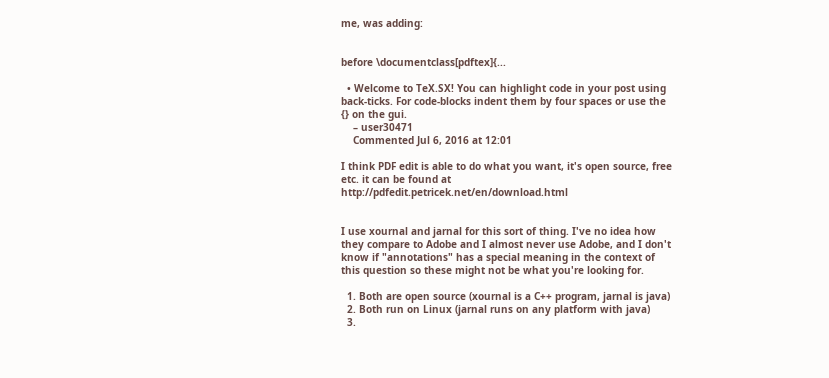me, was adding:


before \documentclass[pdftex]{...

  • Welcome to TeX.SX! You can highlight code in your post using back-ticks. For code-blocks indent them by four spaces or use the {} on the gui.
    – user30471
    Commented Jul 6, 2016 at 12:01

I think PDF edit is able to do what you want, it's open source, free etc. it can be found at http://pdfedit.petricek.net/en/download.html


I use xournal and jarnal for this sort of thing. I've no idea how they compare to Adobe and I almost never use Adobe, and I don't know if "annotations" has a special meaning in the context of this question so these might not be what you're looking for.

  1. Both are open source (xournal is a C++ program, jarnal is java)
  2. Both run on Linux (jarnal runs on any platform with java)
  3.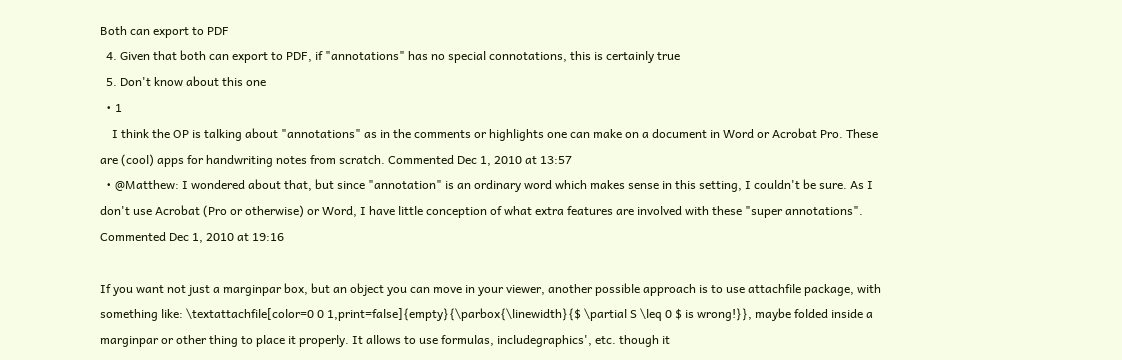Both can export to PDF
  4. Given that both can export to PDF, if "annotations" has no special connotations, this is certainly true
  5. Don't know about this one
  • 1
    I think the OP is talking about "annotations" as in the comments or highlights one can make on a document in Word or Acrobat Pro. These are (cool) apps for handwriting notes from scratch. Commented Dec 1, 2010 at 13:57
  • @Matthew: I wondered about that, but since "annotation" is an ordinary word which makes sense in this setting, I couldn't be sure. As I don't use Acrobat (Pro or otherwise) or Word, I have little conception of what extra features are involved with these "super annotations". Commented Dec 1, 2010 at 19:16

If you want not just a marginpar box, but an object you can move in your viewer, another possible approach is to use attachfile package, with something like: \textattachfile[color=0 0 1,print=false]{empty}{\parbox{\linewidth}{$ \partial S \leq 0 $ is wrong!}}, maybe folded inside a marginpar or other thing to place it properly. It allows to use formulas, includegraphics', etc. though it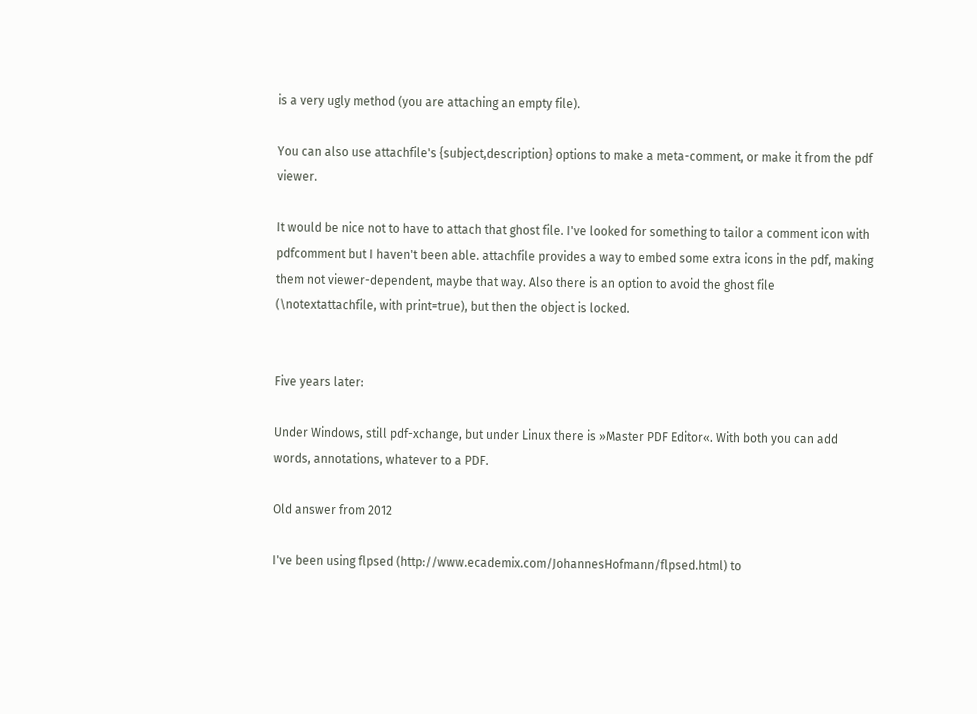is a very ugly method (you are attaching an empty file).

You can also use attachfile's {subject,description} options to make a meta-comment, or make it from the pdf viewer.

It would be nice not to have to attach that ghost file. I've looked for something to tailor a comment icon with pdfcomment but I haven't been able. attachfile provides a way to embed some extra icons in the pdf, making them not viewer-dependent, maybe that way. Also there is an option to avoid the ghost file (\notextattachfile, with print=true), but then the object is locked.


Five years later:

Under Windows, still pdf-xchange, but under Linux there is »Master PDF Editor«. With both you can add words, annotations, whatever to a PDF.

Old answer from 2012

I've been using flpsed (http://www.ecademix.com/JohannesHofmann/flpsed.html) to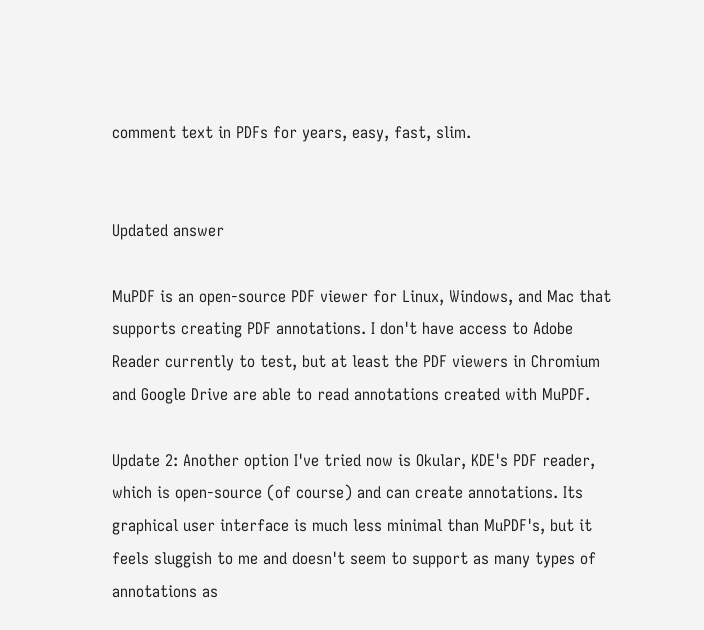comment text in PDFs for years, easy, fast, slim.


Updated answer

MuPDF is an open-source PDF viewer for Linux, Windows, and Mac that supports creating PDF annotations. I don't have access to Adobe Reader currently to test, but at least the PDF viewers in Chromium and Google Drive are able to read annotations created with MuPDF.

Update 2: Another option I've tried now is Okular, KDE's PDF reader, which is open-source (of course) and can create annotations. Its graphical user interface is much less minimal than MuPDF's, but it feels sluggish to me and doesn't seem to support as many types of annotations as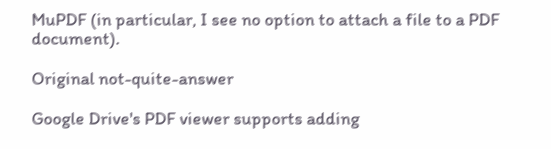MuPDF (in particular, I see no option to attach a file to a PDF document).

Original not-quite-answer

Google Drive's PDF viewer supports adding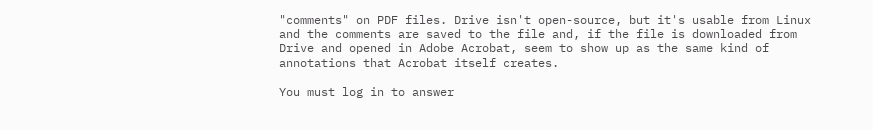"comments" on PDF files. Drive isn't open-source, but it's usable from Linux and the comments are saved to the file and, if the file is downloaded from Drive and opened in Adobe Acrobat, seem to show up as the same kind of annotations that Acrobat itself creates.

You must log in to answer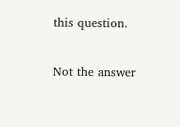this question.

Not the answer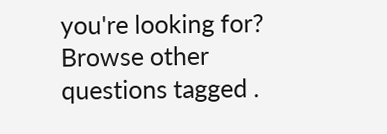you're looking for? Browse other questions tagged .